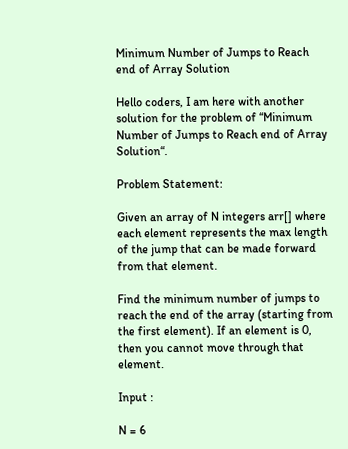Minimum Number of Jumps to Reach end of Array Solution

Hello coders, I am here with another solution for the problem of “Minimum Number of Jumps to Reach end of Array Solution“.

Problem Statement:

Given an array of N integers arr[] where each element represents the max length of the jump that can be made forward from that element.

Find the minimum number of jumps to reach the end of the array (starting from the first element). If an element is 0, then you cannot move through that element.

Input :

N = 6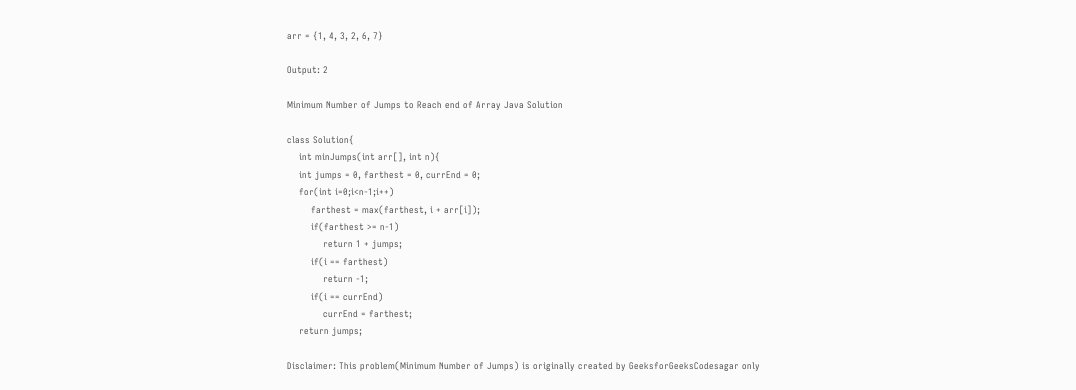arr = {1, 4, 3, 2, 6, 7}

Output: 2

Minimum Number of Jumps to Reach end of Array Java Solution

class Solution{
    int minJumps(int arr[], int n){
    int jumps = 0, farthest = 0, currEnd = 0;
    for(int i=0;i<n-1;i++)
        farthest = max(farthest, i + arr[i]);
        if(farthest >= n-1)
            return 1 + jumps;
        if(i == farthest)
            return -1;
        if(i == currEnd)
            currEnd = farthest;
    return jumps;

Disclaimer: This problem(Minimum Number of Jumps) is originally created by GeeksforGeeksCodesagar only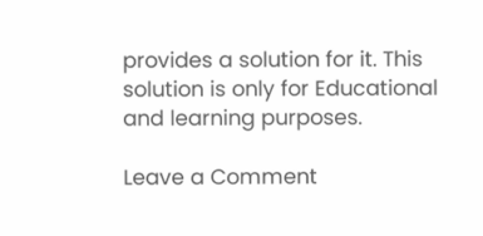provides a solution for it. This solution is only for Educational and learning purposes.

Leave a Comment